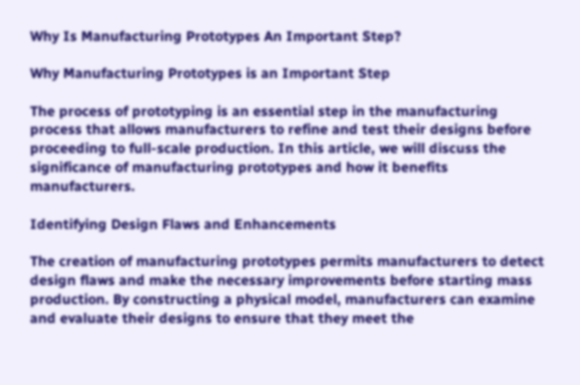Why Is Manufacturing Prototypes An Important Step?

Why Manufacturing Prototypes is an Important Step

The process of prototyping is an essential step in the manufacturing process that allows manufacturers to refine and test their designs before proceeding to full-scale production. In this article, we will discuss the significance of manufacturing prototypes and how it benefits manufacturers.

Identifying Design Flaws and Enhancements

The creation of manufacturing prototypes permits manufacturers to detect design flaws and make the necessary improvements before starting mass production. By constructing a physical model, manufacturers can examine and evaluate their designs to ensure that they meet the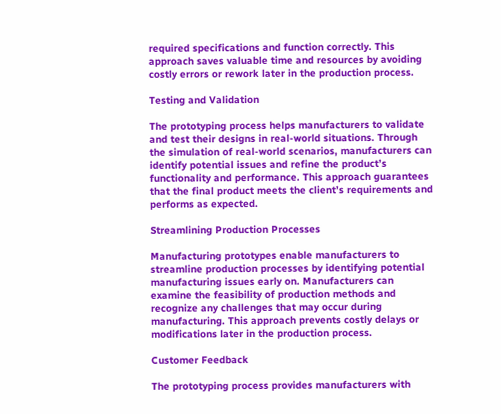required specifications and function correctly. This approach saves valuable time and resources by avoiding costly errors or rework later in the production process.

Testing and Validation

The prototyping process helps manufacturers to validate and test their designs in real-world situations. Through the simulation of real-world scenarios, manufacturers can identify potential issues and refine the product’s functionality and performance. This approach guarantees that the final product meets the client’s requirements and performs as expected.

Streamlining Production Processes

Manufacturing prototypes enable manufacturers to streamline production processes by identifying potential manufacturing issues early on. Manufacturers can examine the feasibility of production methods and recognize any challenges that may occur during manufacturing. This approach prevents costly delays or modifications later in the production process.

Customer Feedback

The prototyping process provides manufacturers with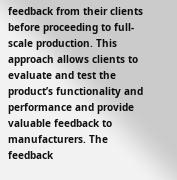feedback from their clients before proceeding to full-scale production. This approach allows clients to evaluate and test the product’s functionality and performance and provide valuable feedback to manufacturers. The feedback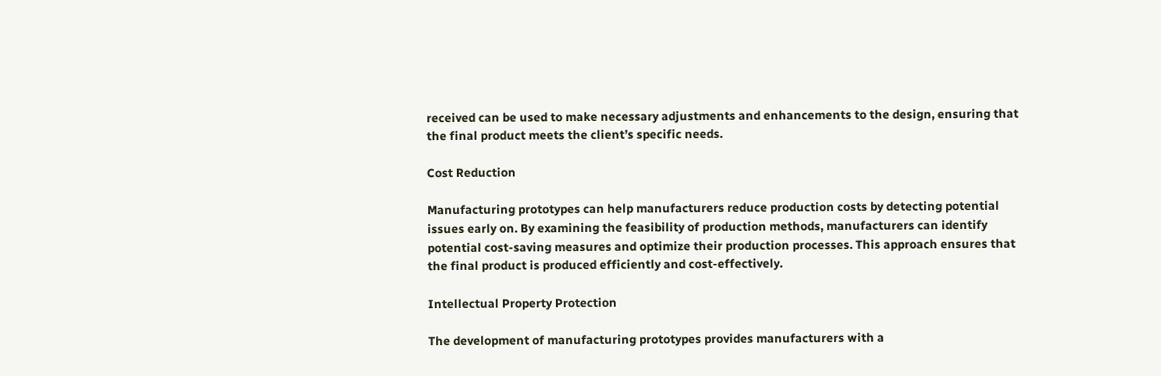received can be used to make necessary adjustments and enhancements to the design, ensuring that the final product meets the client’s specific needs.

Cost Reduction

Manufacturing prototypes can help manufacturers reduce production costs by detecting potential issues early on. By examining the feasibility of production methods, manufacturers can identify potential cost-saving measures and optimize their production processes. This approach ensures that the final product is produced efficiently and cost-effectively.

Intellectual Property Protection

The development of manufacturing prototypes provides manufacturers with a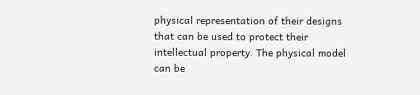physical representation of their designs that can be used to protect their intellectual property. The physical model can be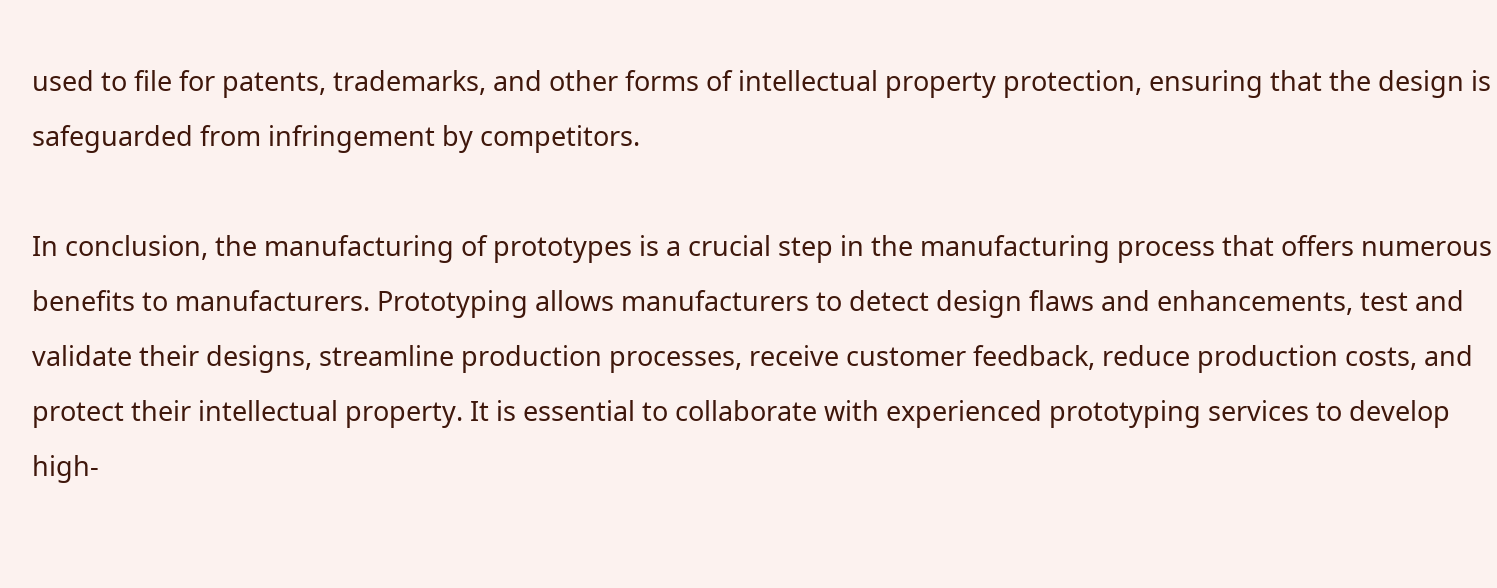used to file for patents, trademarks, and other forms of intellectual property protection, ensuring that the design is safeguarded from infringement by competitors.

In conclusion, the manufacturing of prototypes is a crucial step in the manufacturing process that offers numerous benefits to manufacturers. Prototyping allows manufacturers to detect design flaws and enhancements, test and validate their designs, streamline production processes, receive customer feedback, reduce production costs, and protect their intellectual property. It is essential to collaborate with experienced prototyping services to develop high-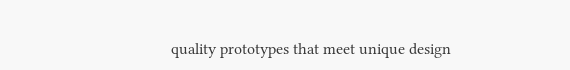quality prototypes that meet unique design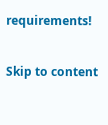requirements!

Skip to content